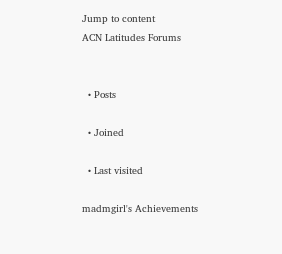Jump to content
ACN Latitudes Forums


  • Posts

  • Joined

  • Last visited

madmgirl's Achievements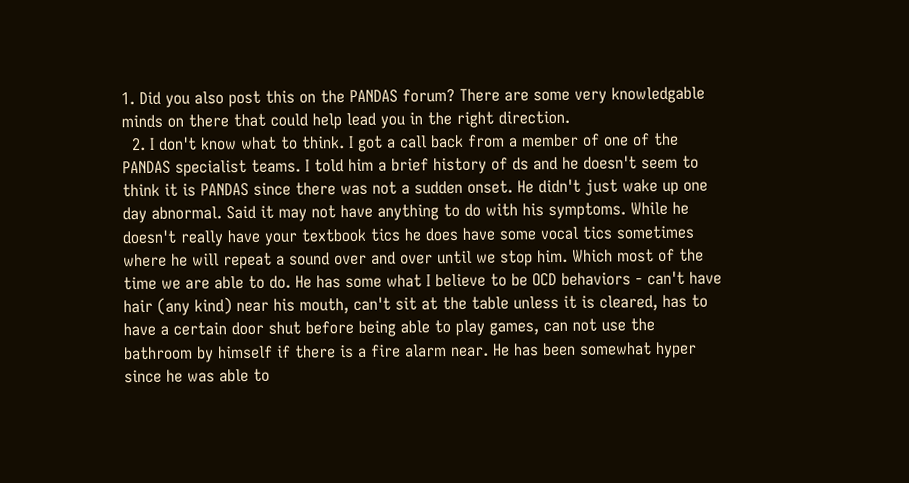1. Did you also post this on the PANDAS forum? There are some very knowledgable minds on there that could help lead you in the right direction.
  2. I don't know what to think. I got a call back from a member of one of the PANDAS specialist teams. I told him a brief history of ds and he doesn't seem to think it is PANDAS since there was not a sudden onset. He didn't just wake up one day abnormal. Said it may not have anything to do with his symptoms. While he doesn't really have your textbook tics he does have some vocal tics sometimes where he will repeat a sound over and over until we stop him. Which most of the time we are able to do. He has some what I believe to be OCD behaviors - can't have hair (any kind) near his mouth, can't sit at the table unless it is cleared, has to have a certain door shut before being able to play games, can not use the bathroom by himself if there is a fire alarm near. He has been somewhat hyper since he was able to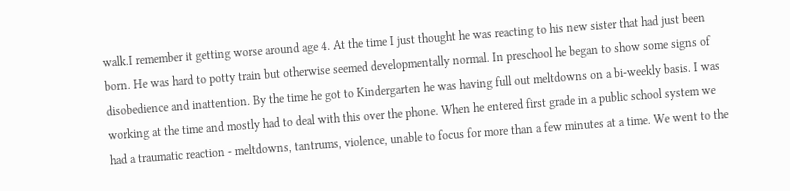walk.I remember it getting worse around age 4. At the time I just thought he was reacting to his new sister that had just been born. He was hard to potty train but otherwise seemed developmentally normal. In preschool he began to show some signs of disobedience and inattention. By the time he got to Kindergarten he was having full out meltdowns on a bi-weekly basis. I was working at the time and mostly had to deal with this over the phone. When he entered first grade in a public school system we had a traumatic reaction - meltdowns, tantrums, violence, unable to focus for more than a few minutes at a time. We went to the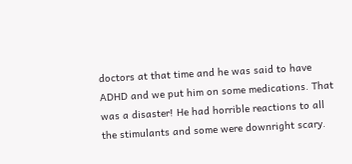doctors at that time and he was said to have ADHD and we put him on some medications. That was a disaster! He had horrible reactions to all the stimulants and some were downright scary.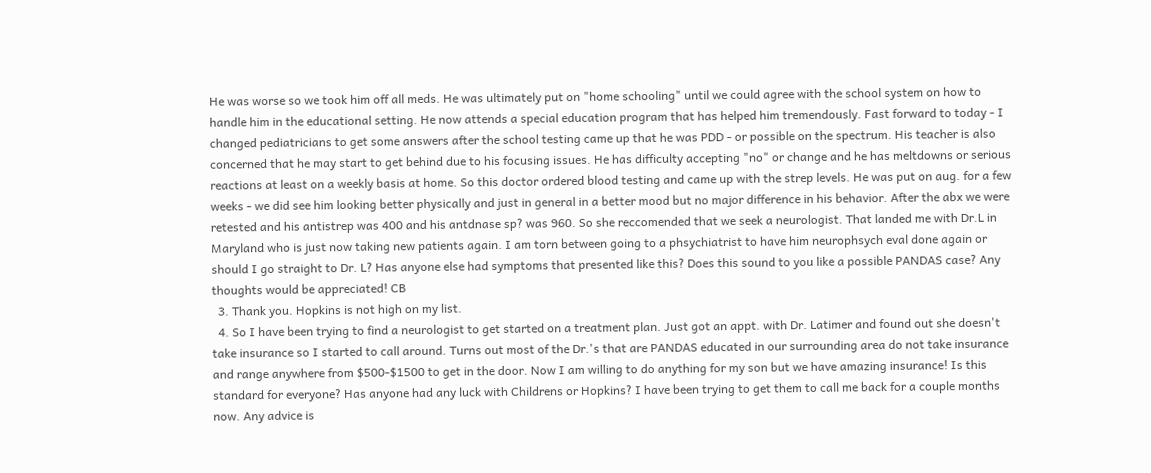He was worse so we took him off all meds. He was ultimately put on "home schooling" until we could agree with the school system on how to handle him in the educational setting. He now attends a special education program that has helped him tremendously. Fast forward to today - I changed pediatricians to get some answers after the school testing came up that he was PDD - or possible on the spectrum. His teacher is also concerned that he may start to get behind due to his focusing issues. He has difficulty accepting "no" or change and he has meltdowns or serious reactions at least on a weekly basis at home. So this doctor ordered blood testing and came up with the strep levels. He was put on aug. for a few weeks - we did see him looking better physically and just in general in a better mood but no major difference in his behavior. After the abx we were retested and his antistrep was 400 and his antdnase sp? was 960. So she reccomended that we seek a neurologist. That landed me with Dr.L in Maryland who is just now taking new patients again. I am torn between going to a phsychiatrist to have him neurophsych eval done again or should I go straight to Dr. L? Has anyone else had symptoms that presented like this? Does this sound to you like a possible PANDAS case? Any thoughts would be appreciated! CB
  3. Thank you. Hopkins is not high on my list.
  4. So I have been trying to find a neurologist to get started on a treatment plan. Just got an appt. with Dr. Latimer and found out she doesn't take insurance so I started to call around. Turns out most of the Dr.'s that are PANDAS educated in our surrounding area do not take insurance and range anywhere from $500-$1500 to get in the door. Now I am willing to do anything for my son but we have amazing insurance! Is this standard for everyone? Has anyone had any luck with Childrens or Hopkins? I have been trying to get them to call me back for a couple months now. Any advice is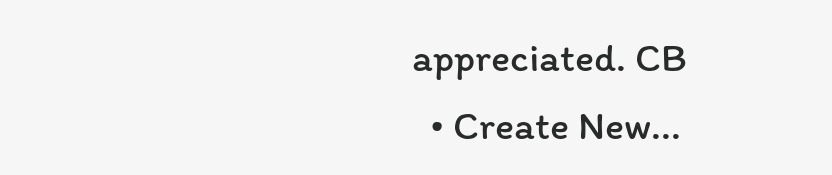appreciated. CB
  • Create New...